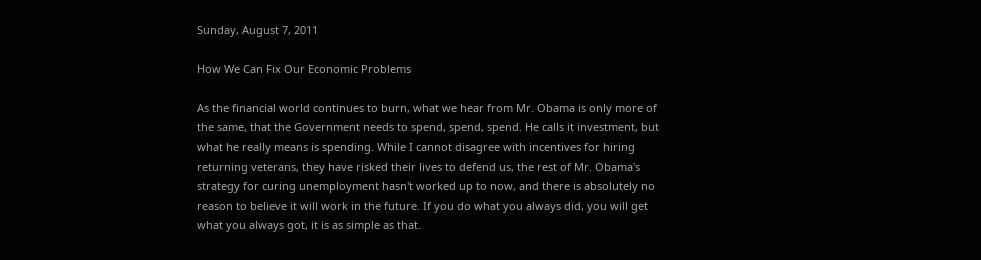Sunday, August 7, 2011

How We Can Fix Our Economic Problems

As the financial world continues to burn, what we hear from Mr. Obama is only more of the same, that the Government needs to spend, spend, spend. He calls it investment, but what he really means is spending. While I cannot disagree with incentives for hiring returning veterans, they have risked their lives to defend us, the rest of Mr. Obama's strategy for curing unemployment hasn't worked up to now, and there is absolutely no reason to believe it will work in the future. If you do what you always did, you will get what you always got, it is as simple as that.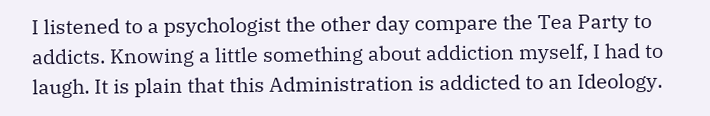I listened to a psychologist the other day compare the Tea Party to addicts. Knowing a little something about addiction myself, I had to laugh. It is plain that this Administration is addicted to an Ideology.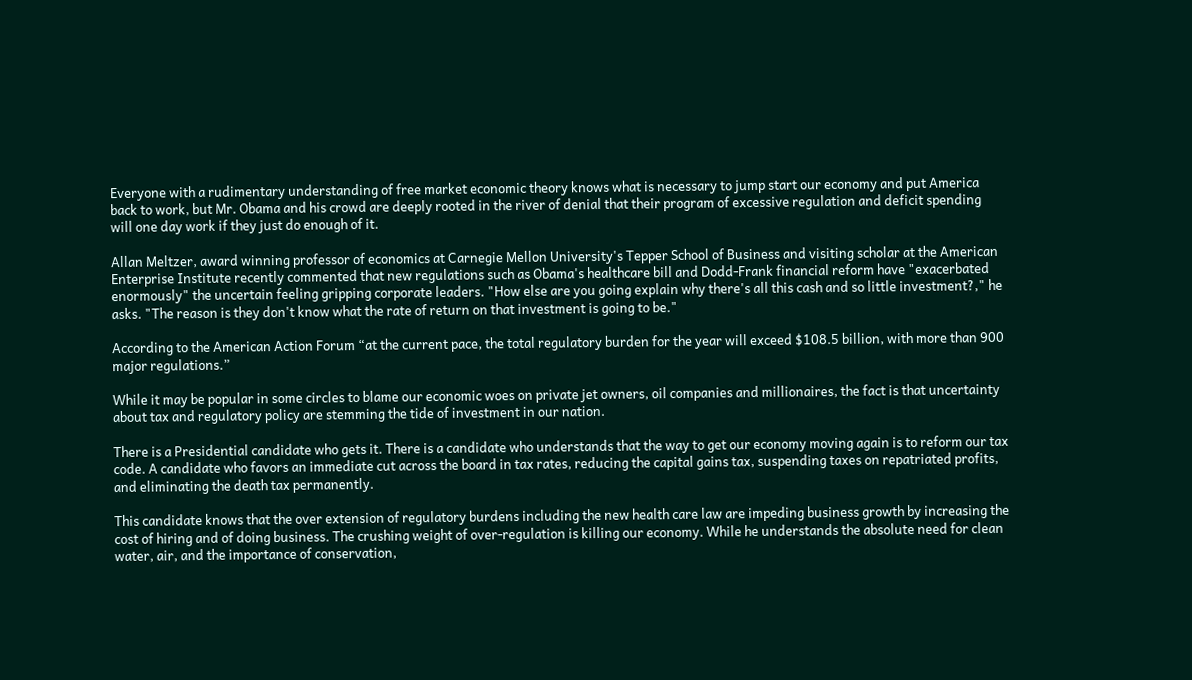Everyone with a rudimentary understanding of free market economic theory knows what is necessary to jump start our economy and put America back to work, but Mr. Obama and his crowd are deeply rooted in the river of denial that their program of excessive regulation and deficit spending will one day work if they just do enough of it.

Allan Meltzer, award winning professor of economics at Carnegie Mellon University's Tepper School of Business and visiting scholar at the American Enterprise Institute recently commented that new regulations such as Obama's healthcare bill and Dodd-Frank financial reform have "exacerbated enormously" the uncertain feeling gripping corporate leaders. "How else are you going explain why there's all this cash and so little investment?," he asks. "The reason is they don't know what the rate of return on that investment is going to be."

According to the American Action Forum “at the current pace, the total regulatory burden for the year will exceed $108.5 billion, with more than 900 major regulations.”

While it may be popular in some circles to blame our economic woes on private jet owners, oil companies and millionaires, the fact is that uncertainty about tax and regulatory policy are stemming the tide of investment in our nation.

There is a Presidential candidate who gets it. There is a candidate who understands that the way to get our economy moving again is to reform our tax code. A candidate who favors an immediate cut across the board in tax rates, reducing the capital gains tax, suspending taxes on repatriated profits, and eliminating the death tax permanently.

This candidate knows that the over extension of regulatory burdens including the new health care law are impeding business growth by increasing the cost of hiring and of doing business. The crushing weight of over-regulation is killing our economy. While he understands the absolute need for clean water, air, and the importance of conservation,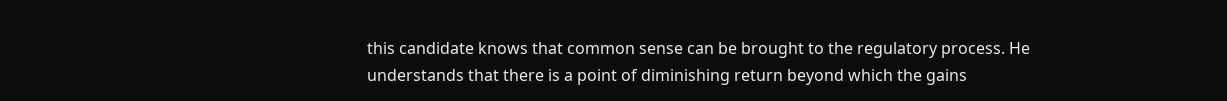this candidate knows that common sense can be brought to the regulatory process. He understands that there is a point of diminishing return beyond which the gains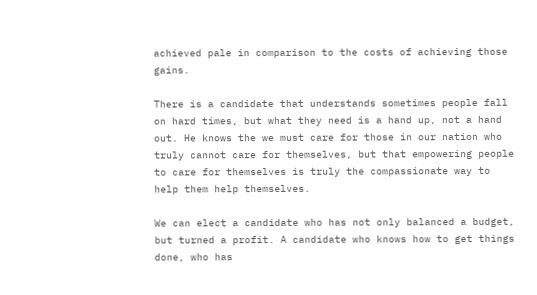achieved pale in comparison to the costs of achieving those gains.

There is a candidate that understands sometimes people fall on hard times, but what they need is a hand up, not a hand out. He knows the we must care for those in our nation who truly cannot care for themselves, but that empowering people to care for themselves is truly the compassionate way to help them help themselves.

We can elect a candidate who has not only balanced a budget, but turned a profit. A candidate who knows how to get things done, who has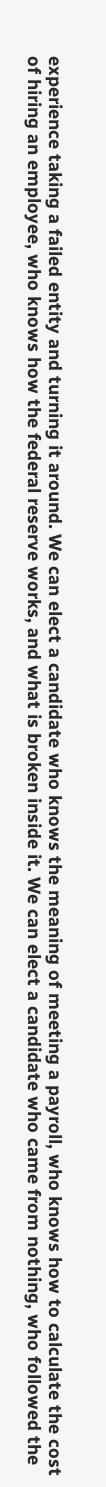experience taking a failed entity and turning it around. We can elect a candidate who knows the meaning of meeting a payroll, who knows how to calculate the cost of hiring an employee, who knows how the federal reserve works, and what is broken inside it. We can elect a candidate who came from nothing, who followed the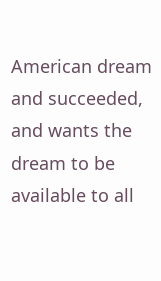American dream and succeeded, and wants the dream to be available to all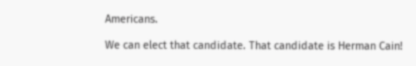Americans.

We can elect that candidate. That candidate is Herman Cain!